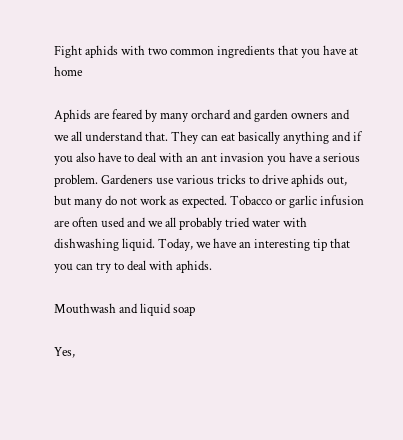Fight aphids with two common ingredients that you have at home

Aphids are feared by many orchard and garden owners and we all understand that. They can eat basically anything and if you also have to deal with an ant invasion you have a serious problem. Gardeners use various tricks to drive aphids out, but many do not work as expected. Tobacco or garlic infusion are often used and we all probably tried water with dishwashing liquid. Today, we have an interesting tip that you can try to deal with aphids.

Mouthwash and liquid soap

Yes,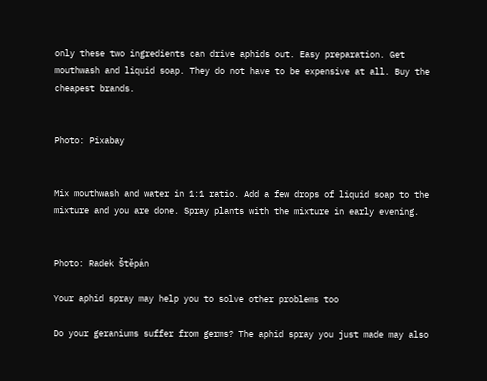only these two ingredients can drive aphids out. Easy preparation. Get mouthwash and liquid soap. They do not have to be expensive at all. Buy the cheapest brands.


Photo: Pixabay


Mix mouthwash and water in 1:1 ratio. Add a few drops of liquid soap to the mixture and you are done. Spray plants with the mixture in early evening.


Photo: Radek Štěpán

Your aphid spray may help you to solve other problems too

Do your geraniums suffer from germs? The aphid spray you just made may also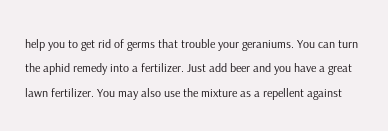help you to get rid of germs that trouble your geraniums. You can turn the aphid remedy into a fertilizer. Just add beer and you have a great lawn fertilizer. You may also use the mixture as a repellent against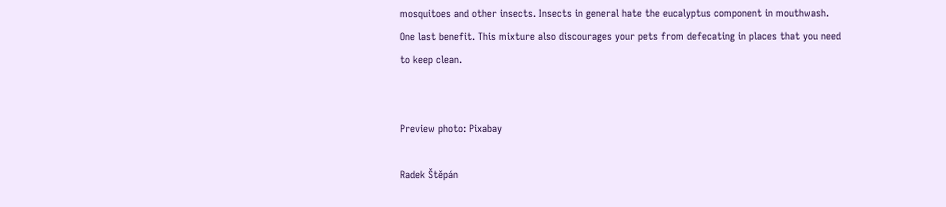mosquitoes and other insects. Insects in general hate the eucalyptus component in mouthwash. One last benefit. This mixture also discourages your pets from defecating in places that you need to keep clean.


Preview photo: Pixabay

Radek Štěpán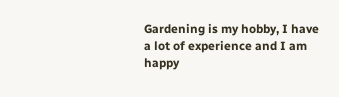Gardening is my hobby, I have a lot of experience and I am happy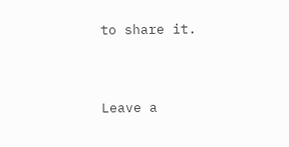to share it.


Leave a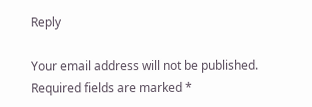Reply

Your email address will not be published. Required fields are marked *